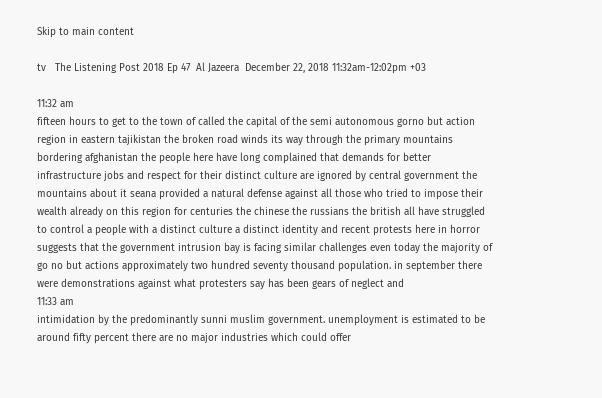Skip to main content

tv   The Listening Post 2018 Ep 47  Al Jazeera  December 22, 2018 11:32am-12:02pm +03

11:32 am
fifteen hours to get to the town of called the capital of the semi autonomous gorno but action region in eastern tajikistan the broken road winds its way through the primary mountains bordering afghanistan the people here have long complained that demands for better infrastructure jobs and respect for their distinct culture are ignored by central government the mountains about it seana provided a natural defense against all those who tried to impose their wealth already on this region for centuries the chinese the russians the british all have struggled to control a people with a distinct culture a distinct identity and recent protests here in horror suggests that the government intrusion bay is facing similar challenges even today the majority of go no but actions approximately two hundred seventy thousand population. in september there were demonstrations against what protesters say has been gears of neglect and
11:33 am
intimidation by the predominantly sunni muslim government. unemployment is estimated to be around fifty percent there are no major industries which could offer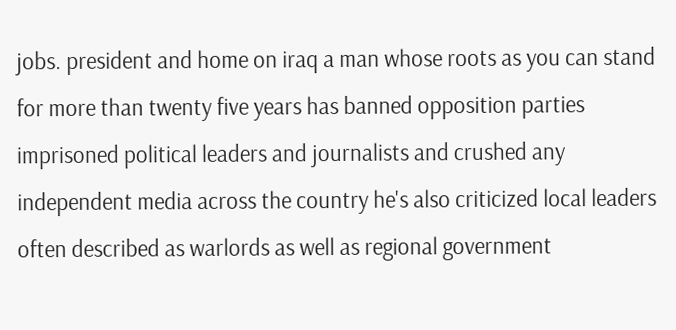jobs. president and home on iraq a man whose roots as you can stand for more than twenty five years has banned opposition parties imprisoned political leaders and journalists and crushed any independent media across the country he's also criticized local leaders often described as warlords as well as regional government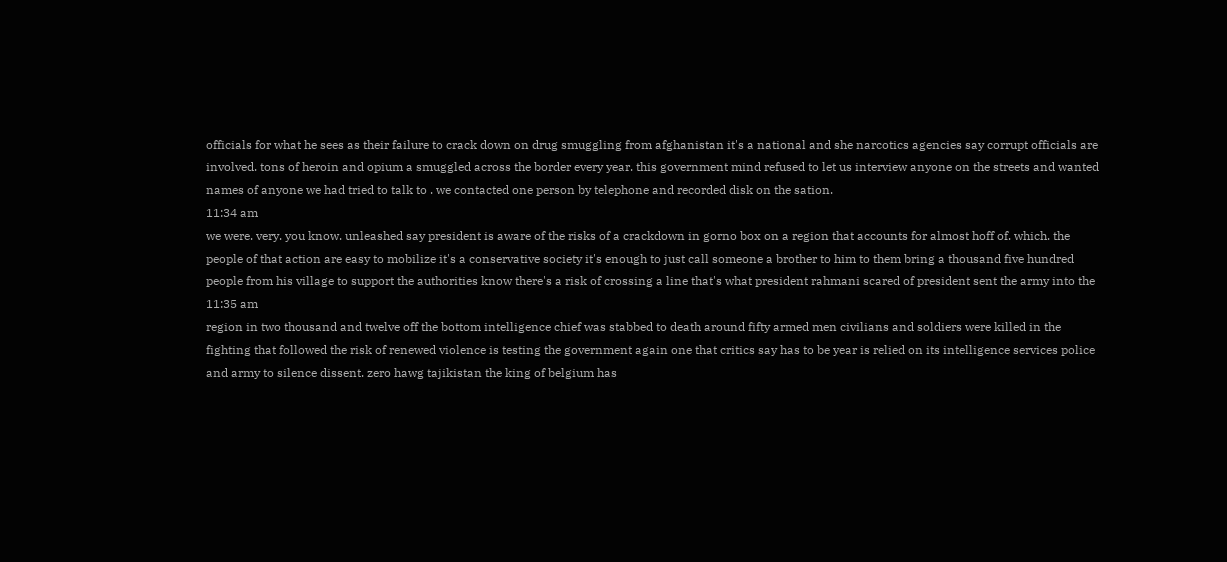officials for what he sees as their failure to crack down on drug smuggling from afghanistan it's a national and she narcotics agencies say corrupt officials are involved. tons of heroin and opium a smuggled across the border every year. this government mind refused to let us interview anyone on the streets and wanted names of anyone we had tried to talk to . we contacted one person by telephone and recorded disk on the sation.
11:34 am
we were. very. you know. unleashed say president is aware of the risks of a crackdown in gorno box on a region that accounts for almost hoff of. which. the people of that action are easy to mobilize it's a conservative society it's enough to just call someone a brother to him to them bring a thousand five hundred people from his village to support the authorities know there's a risk of crossing a line that's what president rahmani scared of president sent the army into the
11:35 am
region in two thousand and twelve off the bottom intelligence chief was stabbed to death around fifty armed men civilians and soldiers were killed in the fighting that followed the risk of renewed violence is testing the government again one that critics say has to be year is relied on its intelligence services police and army to silence dissent. zero hawg tajikistan the king of belgium has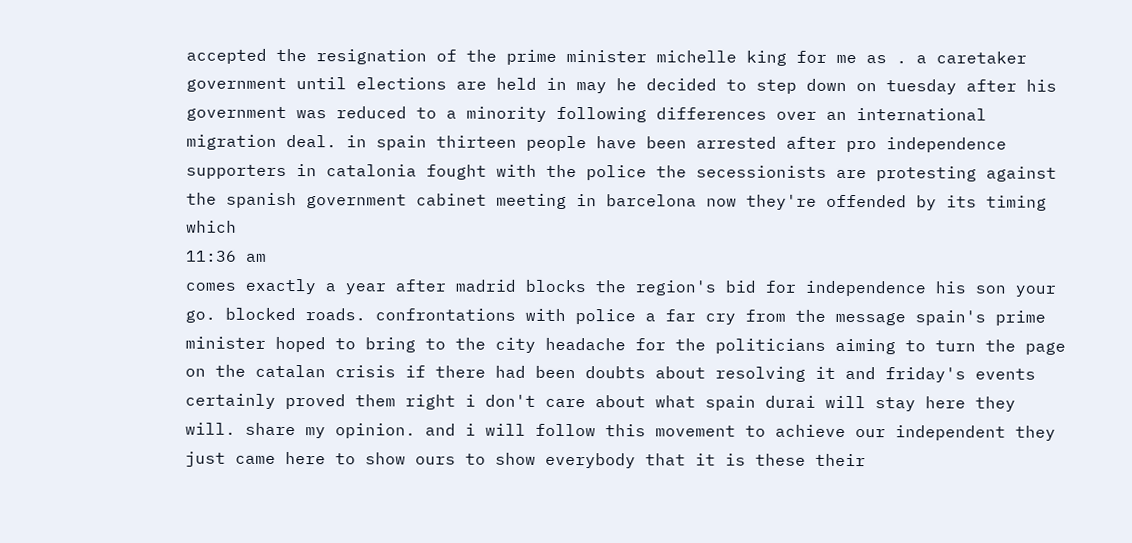accepted the resignation of the prime minister michelle king for me as . a caretaker government until elections are held in may he decided to step down on tuesday after his government was reduced to a minority following differences over an international migration deal. in spain thirteen people have been arrested after pro independence supporters in catalonia fought with the police the secessionists are protesting against the spanish government cabinet meeting in barcelona now they're offended by its timing which
11:36 am
comes exactly a year after madrid blocks the region's bid for independence his son your go. blocked roads. confrontations with police a far cry from the message spain's prime minister hoped to bring to the city headache for the politicians aiming to turn the page on the catalan crisis if there had been doubts about resolving it and friday's events certainly proved them right i don't care about what spain durai will stay here they will. share my opinion. and i will follow this movement to achieve our independent they just came here to show ours to show everybody that it is these their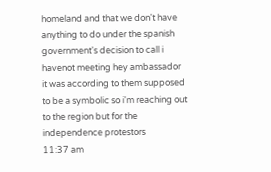homeland and that we don't have anything to do under the spanish government's decision to call i havenot meeting hey ambassador it was according to them supposed to be a symbolic so i'm reaching out to the region but for the independence protestors
11:37 am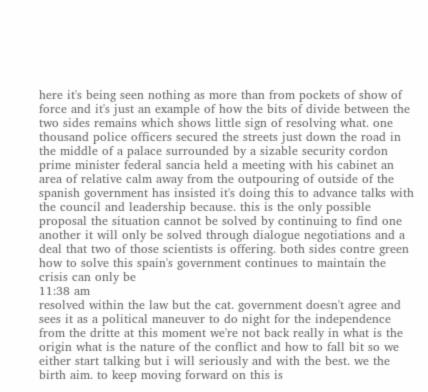here it's being seen nothing as more than from pockets of show of force and it's just an example of how the bits of divide between the two sides remains which shows little sign of resolving what. one thousand police officers secured the streets just down the road in the middle of a palace surrounded by a sizable security cordon prime minister federal sancia held a meeting with his cabinet an area of relative calm away from the outpouring of outside of the spanish government has insisted it's doing this to advance talks with the council and leadership because. this is the only possible proposal the situation cannot be solved by continuing to find one another it will only be solved through dialogue negotiations and a deal that two of those scientists is offering. both sides contre green how to solve this spain's government continues to maintain the crisis can only be
11:38 am
resolved within the law but the cat. government doesn't agree and sees it as a political maneuver to do night for the independence from the dritte at this moment we're not back really in what is the origin what is the nature of the conflict and how to fall bit so we either start talking but i will seriously and with the best. we the birth aim. to keep moving forward on this is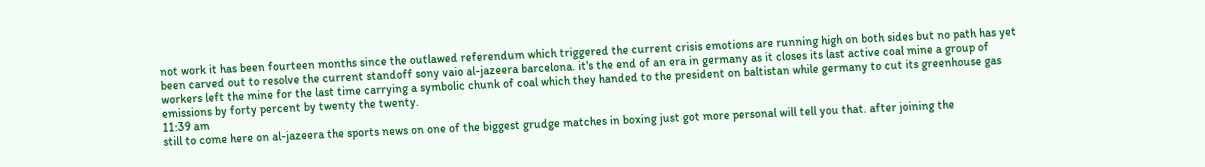not work it has been fourteen months since the outlawed referendum which triggered the current crisis emotions are running high on both sides but no path has yet been carved out to resolve the current standoff sony vaio al-jazeera barcelona. it's the end of an era in germany as it closes its last active coal mine a group of workers left the mine for the last time carrying a symbolic chunk of coal which they handed to the president on baltistan while germany to cut its greenhouse gas emissions by forty percent by twenty the twenty.
11:39 am
still to come here on al-jazeera the sports news on one of the biggest grudge matches in boxing just got more personal will tell you that. after joining the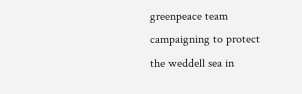greenpeace team campaigning to protect the weddell sea in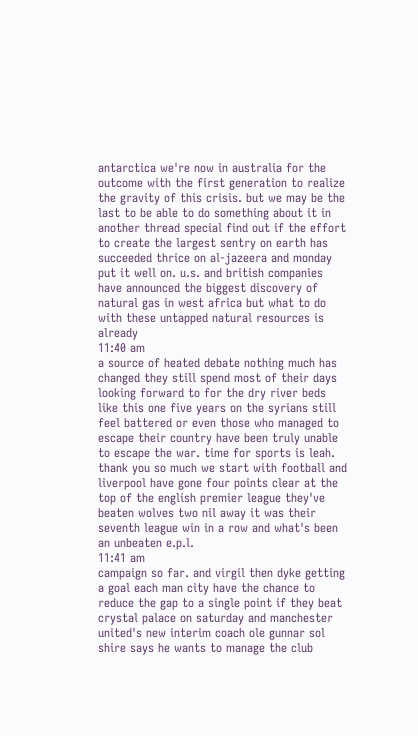antarctica we're now in australia for the outcome with the first generation to realize the gravity of this crisis. but we may be the last to be able to do something about it in another thread special find out if the effort to create the largest sentry on earth has succeeded thrice on al-jazeera and monday put it well on. u.s. and british companies have announced the biggest discovery of natural gas in west africa but what to do with these untapped natural resources is already
11:40 am
a source of heated debate nothing much has changed they still spend most of their days looking forward to for the dry river beds like this one five years on the syrians still feel battered or even those who managed to escape their country have been truly unable to escape the war. time for sports is leah. thank you so much we start with football and liverpool have gone four points clear at the top of the english premier league they've beaten wolves two nil away it was their seventh league win in a row and what's been an unbeaten e.p.l.
11:41 am
campaign so far. and virgil then dyke getting a goal each man city have the chance to reduce the gap to a single point if they beat crystal palace on saturday and manchester united's new interim coach ole gunnar sol shire says he wants to manage the club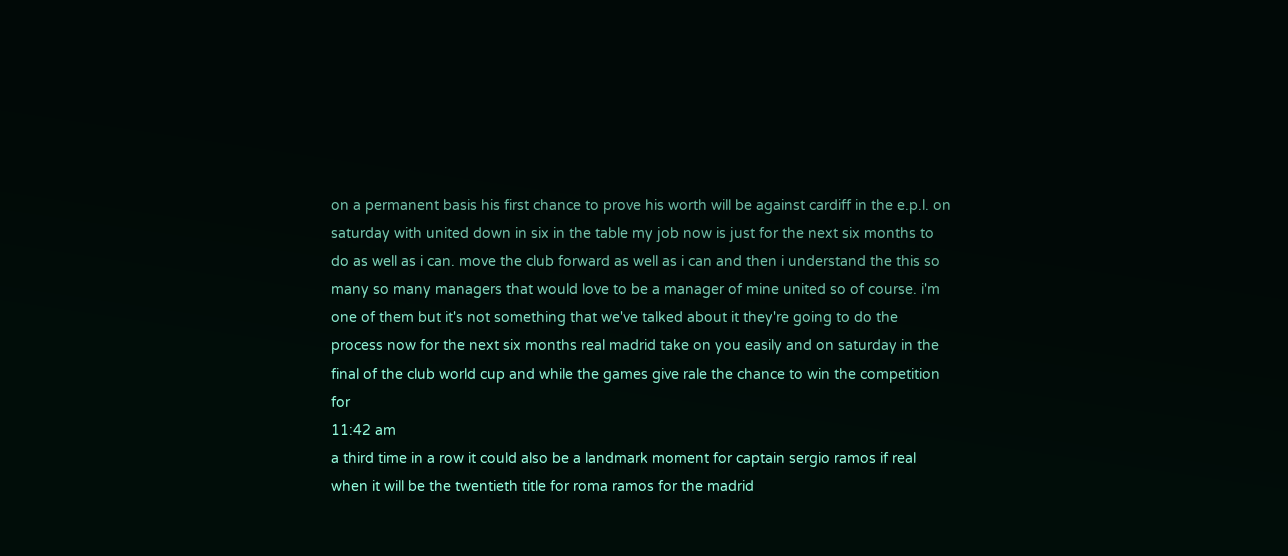on a permanent basis his first chance to prove his worth will be against cardiff in the e.p.l. on saturday with united down in six in the table my job now is just for the next six months to do as well as i can. move the club forward as well as i can and then i understand the this so many so many managers that would love to be a manager of mine united so of course. i'm one of them but it's not something that we've talked about it they're going to do the process now for the next six months real madrid take on you easily and on saturday in the final of the club world cup and while the games give rale the chance to win the competition for
11:42 am
a third time in a row it could also be a landmark moment for captain sergio ramos if real when it will be the twentieth title for roma ramos for the madrid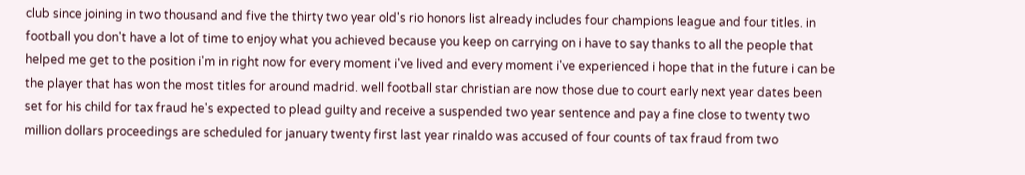club since joining in two thousand and five the thirty two year old's rio honors list already includes four champions league and four titles. in football you don't have a lot of time to enjoy what you achieved because you keep on carrying on i have to say thanks to all the people that helped me get to the position i'm in right now for every moment i've lived and every moment i've experienced i hope that in the future i can be the player that has won the most titles for around madrid. well football star christian are now those due to court early next year dates been set for his child for tax fraud he's expected to plead guilty and receive a suspended two year sentence and pay a fine close to twenty two million dollars proceedings are scheduled for january twenty first last year rinaldo was accused of four counts of tax fraud from two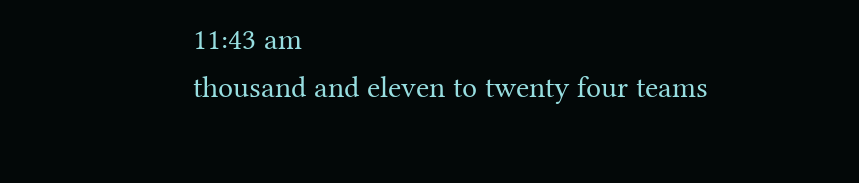11:43 am
thousand and eleven to twenty four teams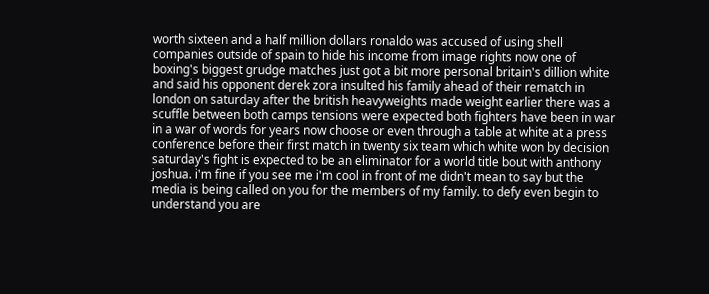worth sixteen and a half million dollars ronaldo was accused of using shell companies outside of spain to hide his income from image rights now one of boxing's biggest grudge matches just got a bit more personal britain's dillion white and said his opponent derek zora insulted his family ahead of their rematch in london on saturday after the british heavyweights made weight earlier there was a scuffle between both camps tensions were expected both fighters have been in war in a war of words for years now choose or even through a table at white at a press conference before their first match in twenty six team which white won by decision saturday's fight is expected to be an eliminator for a world title bout with anthony joshua. i'm fine if you see me i'm cool in front of me didn't mean to say but the media is being called on you for the members of my family. to defy even begin to understand you are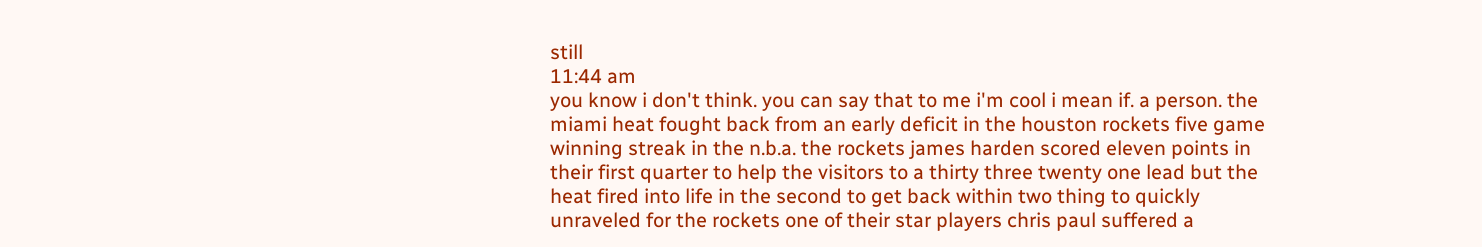still
11:44 am
you know i don't think. you can say that to me i'm cool i mean if. a person. the miami heat fought back from an early deficit in the houston rockets five game winning streak in the n.b.a. the rockets james harden scored eleven points in their first quarter to help the visitors to a thirty three twenty one lead but the heat fired into life in the second to get back within two thing to quickly unraveled for the rockets one of their star players chris paul suffered a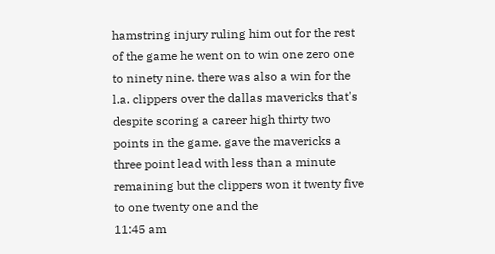hamstring injury ruling him out for the rest of the game he went on to win one zero one to ninety nine. there was also a win for the l.a. clippers over the dallas mavericks that's despite scoring a career high thirty two points in the game. gave the mavericks a three point lead with less than a minute remaining but the clippers won it twenty five to one twenty one and the
11:45 am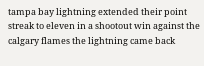tampa bay lightning extended their point streak to eleven in a shootout win against the calgary flames the lightning came back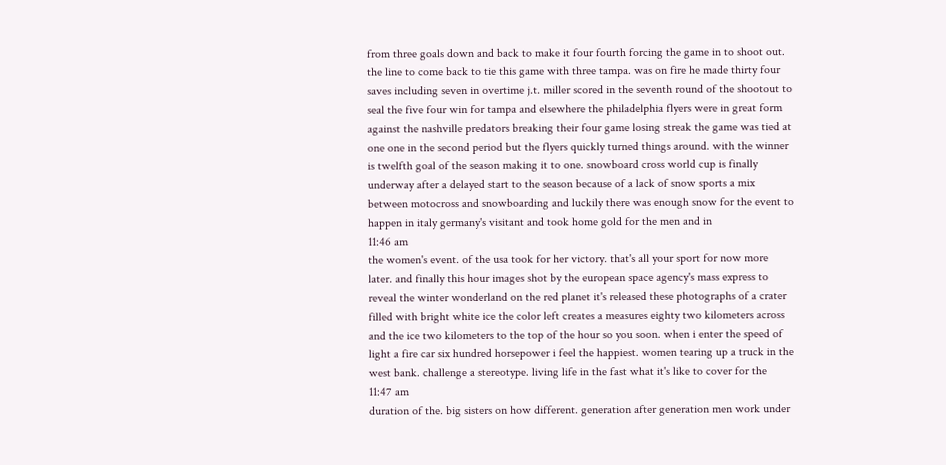from three goals down and back to make it four fourth forcing the game in to shoot out. the line to come back to tie this game with three tampa. was on fire he made thirty four saves including seven in overtime j.t. miller scored in the seventh round of the shootout to seal the five four win for tampa and elsewhere the philadelphia flyers were in great form against the nashville predators breaking their four game losing streak the game was tied at one one in the second period but the flyers quickly turned things around. with the winner is twelfth goal of the season making it to one. snowboard cross world cup is finally underway after a delayed start to the season because of a lack of snow sports a mix between motocross and snowboarding and luckily there was enough snow for the event to happen in italy germany's visitant and took home gold for the men and in
11:46 am
the women's event. of the usa took for her victory. that's all your sport for now more later. and finally this hour images shot by the european space agency's mass express to reveal the winter wonderland on the red planet it's released these photographs of a crater filled with bright white ice the color left creates a measures eighty two kilometers across and the ice two kilometers to the top of the hour so you soon. when i enter the speed of light a fire car six hundred horsepower i feel the happiest. women tearing up a truck in the west bank. challenge a stereotype. living life in the fast what it's like to cover for the
11:47 am
duration of the. big sisters on how different. generation after generation men work under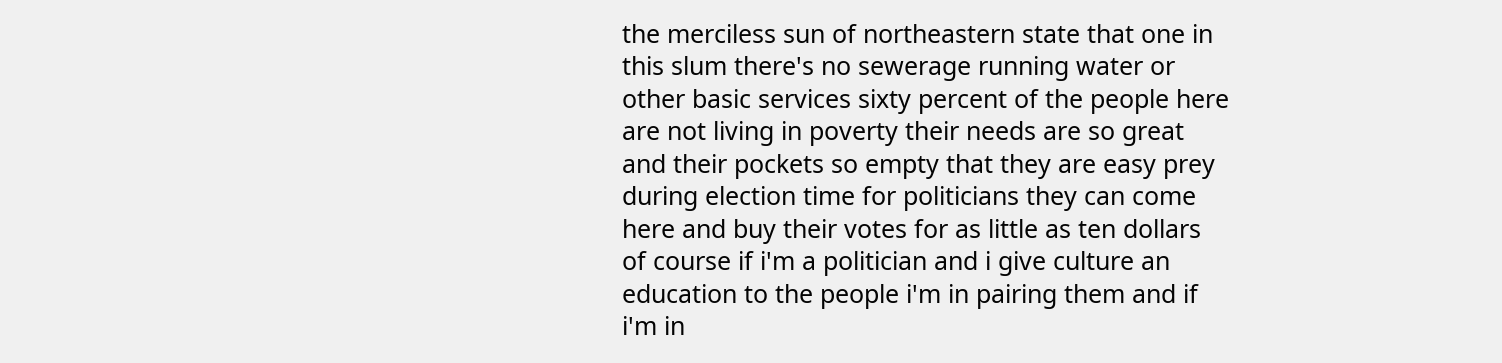the merciless sun of northeastern state that one in this slum there's no sewerage running water or other basic services sixty percent of the people here are not living in poverty their needs are so great and their pockets so empty that they are easy prey during election time for politicians they can come here and buy their votes for as little as ten dollars of course if i'm a politician and i give culture an education to the people i'm in pairing them and if i'm in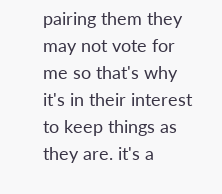pairing them they may not vote for me so that's why it's in their interest to keep things as they are. it's a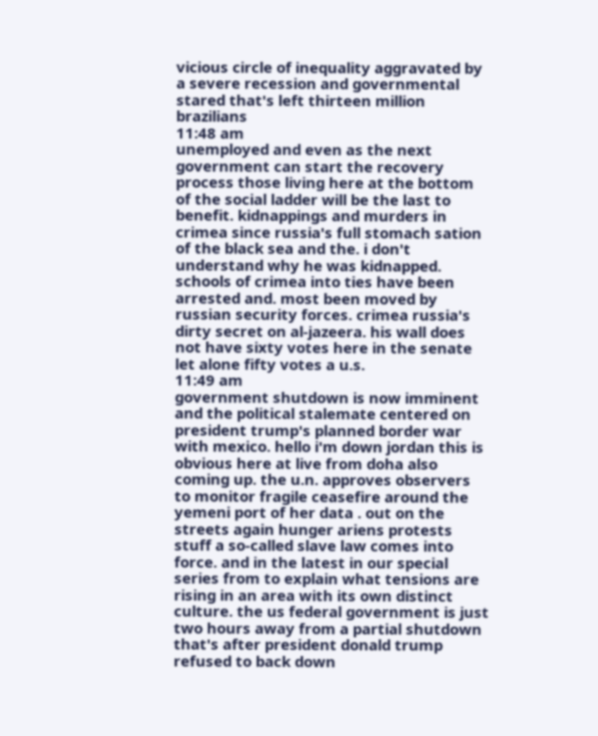vicious circle of inequality aggravated by a severe recession and governmental stared that's left thirteen million brazilians
11:48 am
unemployed and even as the next government can start the recovery process those living here at the bottom of the social ladder will be the last to benefit. kidnappings and murders in crimea since russia's full stomach sation of the black sea and the. i don't understand why he was kidnapped. schools of crimea into ties have been arrested and. most been moved by russian security forces. crimea russia's dirty secret on al-jazeera. his wall does not have sixty votes here in the senate let alone fifty votes a u.s.
11:49 am
government shutdown is now imminent and the political stalemate centered on president trump's planned border war with mexico. hello i'm down jordan this is obvious here at live from doha also coming up. the u.n. approves observers to monitor fragile ceasefire around the yemeni port of her data . out on the streets again hunger ariens protests stuff a so-called slave law comes into force. and in the latest in our special series from to explain what tensions are rising in an area with its own distinct culture. the us federal government is just two hours away from a partial shutdown that's after president donald trump refused to back down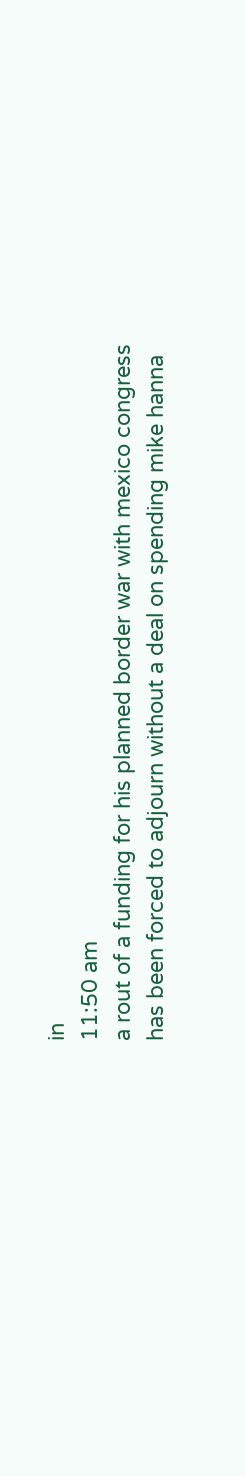in
11:50 am
a rout of a funding for his planned border war with mexico congress has been forced to adjourn without a deal on spending mike hanna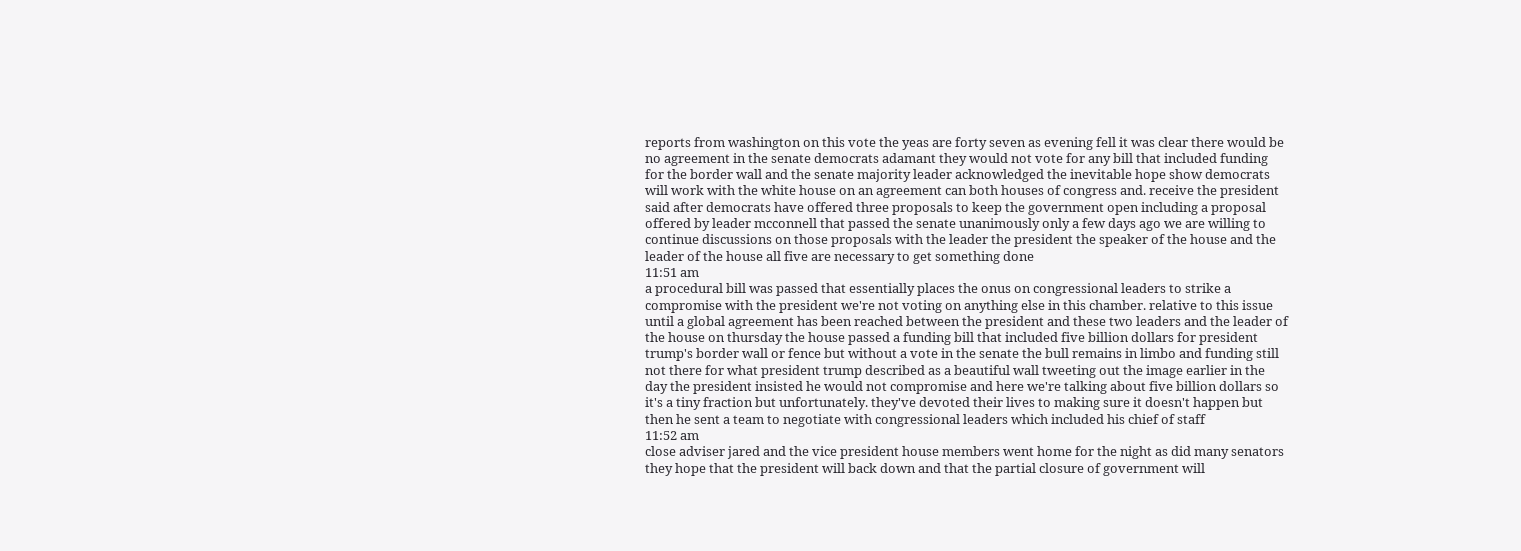reports from washington on this vote the yeas are forty seven as evening fell it was clear there would be no agreement in the senate democrats adamant they would not vote for any bill that included funding for the border wall and the senate majority leader acknowledged the inevitable hope show democrats will work with the white house on an agreement can both houses of congress and. receive the president said after democrats have offered three proposals to keep the government open including a proposal offered by leader mcconnell that passed the senate unanimously only a few days ago we are willing to continue discussions on those proposals with the leader the president the speaker of the house and the leader of the house all five are necessary to get something done
11:51 am
a procedural bill was passed that essentially places the onus on congressional leaders to strike a compromise with the president we're not voting on anything else in this chamber. relative to this issue until a global agreement has been reached between the president and these two leaders and the leader of the house on thursday the house passed a funding bill that included five billion dollars for president trump's border wall or fence but without a vote in the senate the bull remains in limbo and funding still not there for what president trump described as a beautiful wall tweeting out the image earlier in the day the president insisted he would not compromise and here we're talking about five billion dollars so it's a tiny fraction but unfortunately. they've devoted their lives to making sure it doesn't happen but then he sent a team to negotiate with congressional leaders which included his chief of staff
11:52 am
close adviser jared and the vice president house members went home for the night as did many senators they hope that the president will back down and that the partial closure of government will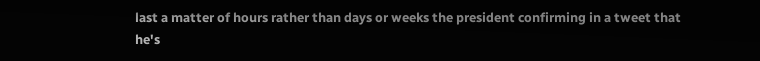last a matter of hours rather than days or weeks the president confirming in a tweet that he's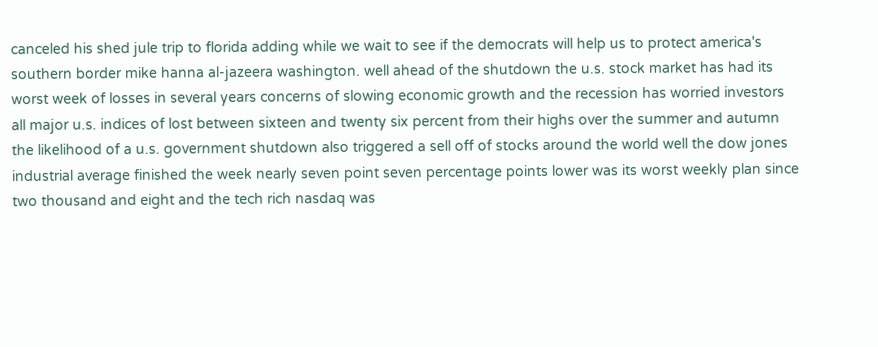canceled his shed jule trip to florida adding while we wait to see if the democrats will help us to protect america's southern border mike hanna al-jazeera washington. well ahead of the shutdown the u.s. stock market has had its worst week of losses in several years concerns of slowing economic growth and the recession has worried investors all major u.s. indices of lost between sixteen and twenty six percent from their highs over the summer and autumn the likelihood of a u.s. government shutdown also triggered a sell off of stocks around the world well the dow jones industrial average finished the week nearly seven point seven percentage points lower was its worst weekly plan since two thousand and eight and the tech rich nasdaq was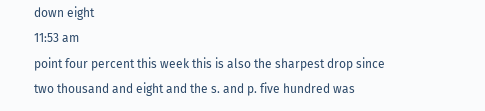down eight
11:53 am
point four percent this week this is also the sharpest drop since two thousand and eight and the s. and p. five hundred was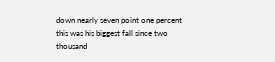down nearly seven point one percent this was his biggest fall since two thousand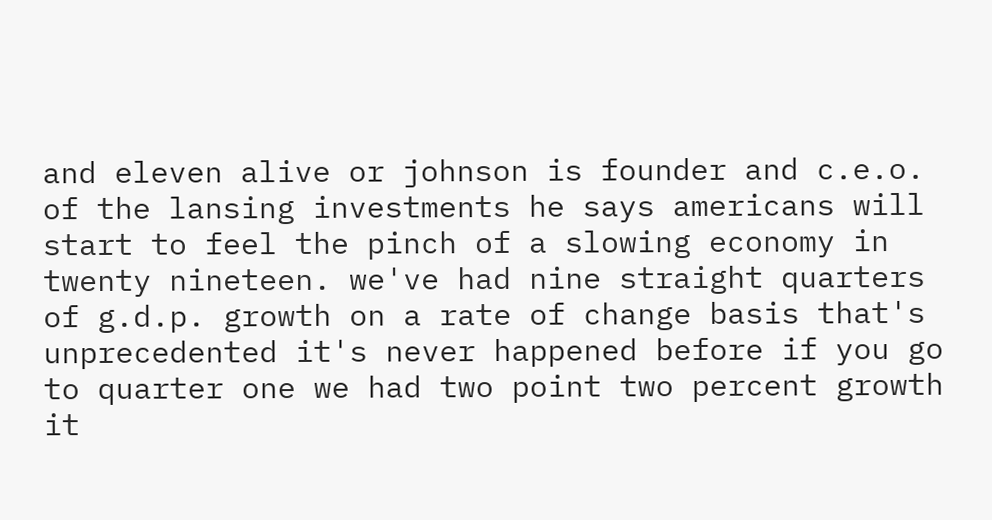and eleven alive or johnson is founder and c.e.o. of the lansing investments he says americans will start to feel the pinch of a slowing economy in twenty nineteen. we've had nine straight quarters of g.d.p. growth on a rate of change basis that's unprecedented it's never happened before if you go to quarter one we had two point two percent growth it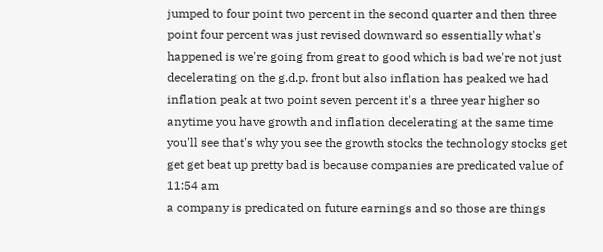jumped to four point two percent in the second quarter and then three point four percent was just revised downward so essentially what's happened is we're going from great to good which is bad we're not just decelerating on the g.d.p. front but also inflation has peaked we had inflation peak at two point seven percent it's a three year higher so anytime you have growth and inflation decelerating at the same time you'll see that's why you see the growth stocks the technology stocks get get get beat up pretty bad is because companies are predicated value of
11:54 am
a company is predicated on future earnings and so those are things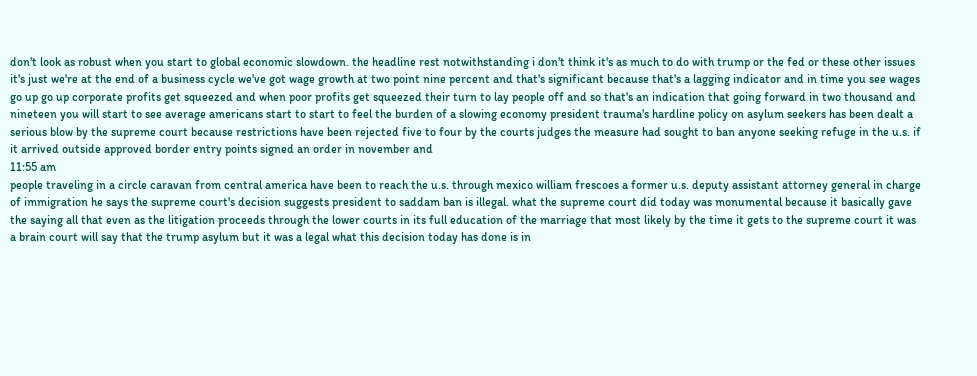don't look as robust when you start to global economic slowdown. the headline rest notwithstanding i don't think it's as much to do with trump or the fed or these other issues it's just we're at the end of a business cycle we've got wage growth at two point nine percent and that's significant because that's a lagging indicator and in time you see wages go up go up corporate profits get squeezed and when poor profits get squeezed their turn to lay people off and so that's an indication that going forward in two thousand and nineteen you will start to see average americans start to start to feel the burden of a slowing economy president trauma's hardline policy on asylum seekers has been dealt a serious blow by the supreme court because restrictions have been rejected five to four by the courts judges the measure had sought to ban anyone seeking refuge in the u.s. if it arrived outside approved border entry points signed an order in november and
11:55 am
people traveling in a circle caravan from central america have been to reach the u.s. through mexico william frescoes a former u.s. deputy assistant attorney general in charge of immigration he says the supreme court's decision suggests president to saddam ban is illegal. what the supreme court did today was monumental because it basically gave the saying all that even as the litigation proceeds through the lower courts in its full education of the marriage that most likely by the time it gets to the supreme court it was a brain court will say that the trump asylum but it was a legal what this decision today has done is in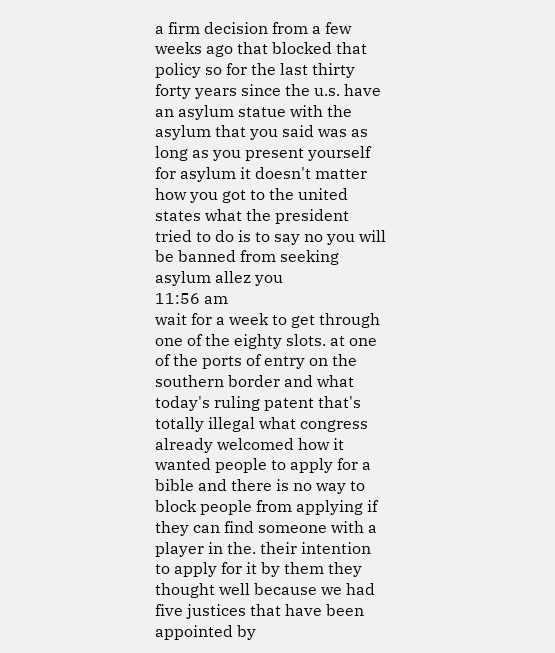a firm decision from a few weeks ago that blocked that policy so for the last thirty forty years since the u.s. have an asylum statue with the asylum that you said was as long as you present yourself for asylum it doesn't matter how you got to the united states what the president tried to do is to say no you will be banned from seeking asylum allez you
11:56 am
wait for a week to get through one of the eighty slots. at one of the ports of entry on the southern border and what today's ruling patent that's totally illegal what congress already welcomed how it wanted people to apply for a bible and there is no way to block people from applying if they can find someone with a player in the. their intention to apply for it by them they thought well because we had five justices that have been appointed by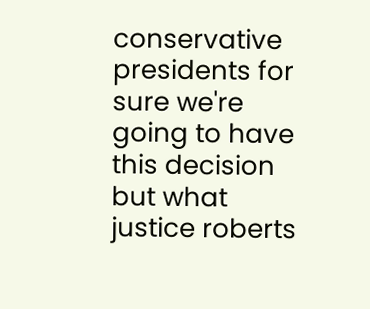conservative presidents for sure we're going to have this decision but what justice roberts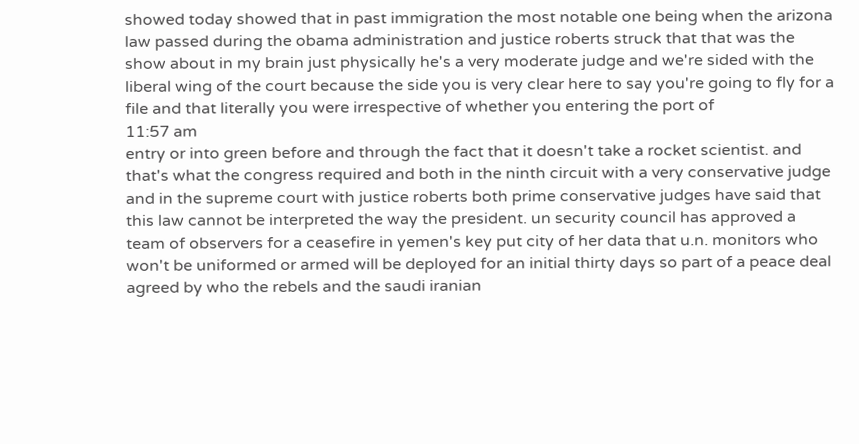showed today showed that in past immigration the most notable one being when the arizona law passed during the obama administration and justice roberts struck that that was the show about in my brain just physically he's a very moderate judge and we're sided with the liberal wing of the court because the side you is very clear here to say you're going to fly for a file and that literally you were irrespective of whether you entering the port of
11:57 am
entry or into green before and through the fact that it doesn't take a rocket scientist. and that's what the congress required and both in the ninth circuit with a very conservative judge and in the supreme court with justice roberts both prime conservative judges have said that this law cannot be interpreted the way the president. un security council has approved a team of observers for a ceasefire in yemen's key put city of her data that u.n. monitors who won't be uniformed or armed will be deployed for an initial thirty days so part of a peace deal agreed by who the rebels and the saudi iranian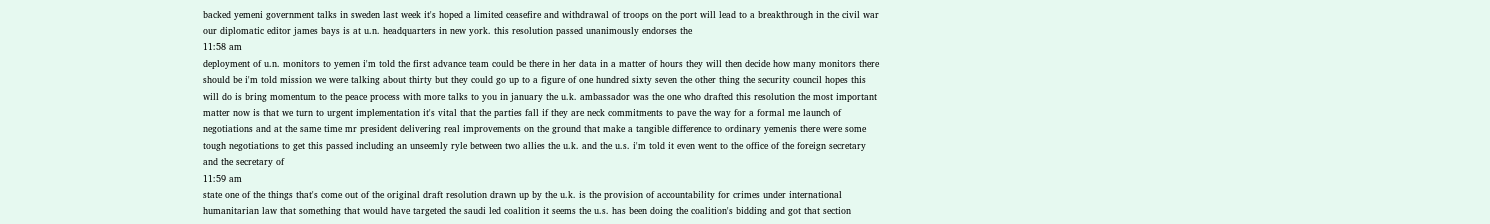backed yemeni government talks in sweden last week it's hoped a limited ceasefire and withdrawal of troops on the port will lead to a breakthrough in the civil war our diplomatic editor james bays is at u.n. headquarters in new york. this resolution passed unanimously endorses the
11:58 am
deployment of u.n. monitors to yemen i'm told the first advance team could be there in her data in a matter of hours they will then decide how many monitors there should be i'm told mission we were talking about thirty but they could go up to a figure of one hundred sixty seven the other thing the security council hopes this will do is bring momentum to the peace process with more talks to you in january the u.k. ambassador was the one who drafted this resolution the most important matter now is that we turn to urgent implementation it's vital that the parties fall if they are neck commitments to pave the way for a formal me launch of negotiations and at the same time mr president delivering real improvements on the ground that make a tangible difference to ordinary yemenis there were some tough negotiations to get this passed including an unseemly ryle between two allies the u.k. and the u.s. i'm told it even went to the office of the foreign secretary and the secretary of
11:59 am
state one of the things that's come out of the original draft resolution drawn up by the u.k. is the provision of accountability for crimes under international humanitarian law that something that would have targeted the saudi led coalition it seems the u.s. has been doing the coalition's bidding and got that section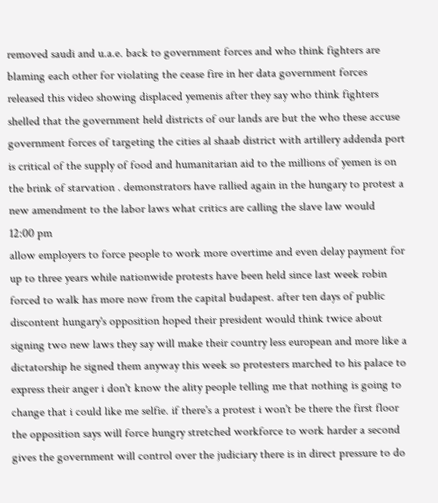removed saudi and u.a.e. back to government forces and who think fighters are blaming each other for violating the cease fire in her data government forces released this video showing displaced yemenis after they say who think fighters shelled that the government held districts of our lands are but the who these accuse government forces of targeting the cities al shaab district with artillery addenda port is critical of the supply of food and humanitarian aid to the millions of yemen is on the brink of starvation . demonstrators have rallied again in the hungary to protest a new amendment to the labor laws what critics are calling the slave law would
12:00 pm
allow employers to force people to work more overtime and even delay payment for up to three years while nationwide protests have been held since last week robin forced to walk has more now from the capital budapest. after ten days of public discontent hungary's opposition hoped their president would think twice about signing two new laws they say will make their country less european and more like a dictatorship he signed them anyway this week so protesters marched to his palace to express their anger i don't know the ality people telling me that nothing is going to change that i could like me selfie. if there's a protest i won't be there the first floor the opposition says will force hungry stretched workforce to work harder a second gives the government will control over the judiciary there is in direct pressure to do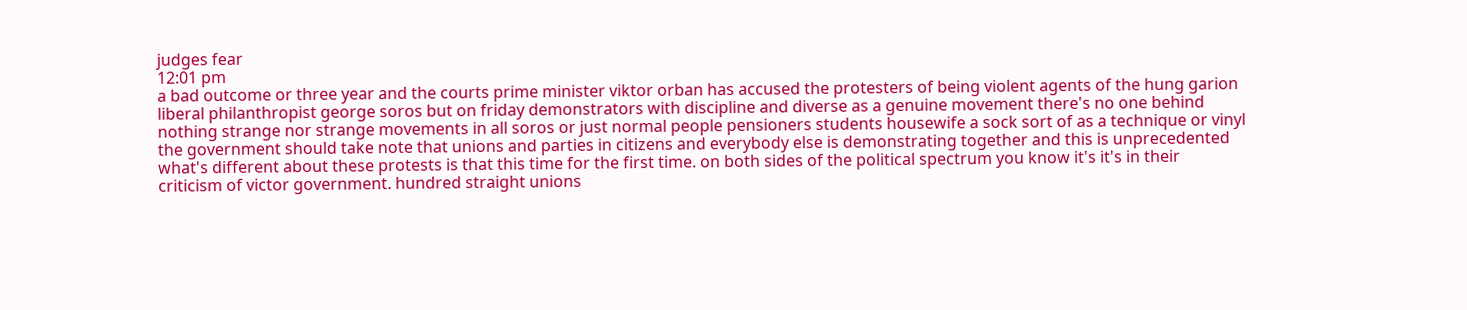judges fear
12:01 pm
a bad outcome or three year and the courts prime minister viktor orban has accused the protesters of being violent agents of the hung garion liberal philanthropist george soros but on friday demonstrators with discipline and diverse as a genuine movement there's no one behind nothing strange nor strange movements in all soros or just normal people pensioners students housewife a sock sort of as a technique or vinyl the government should take note that unions and parties in citizens and everybody else is demonstrating together and this is unprecedented what's different about these protests is that this time for the first time. on both sides of the political spectrum you know it's it's in their criticism of victor government. hundred straight unions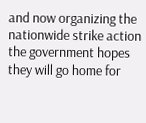and now organizing the nationwide strike action the government hopes they will go home for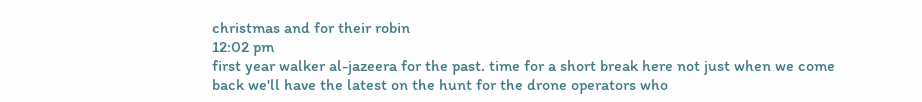christmas and for their robin
12:02 pm
first year walker al-jazeera for the past. time for a short break here not just when we come back we'll have the latest on the hunt for the drone operators who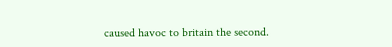caused havoc to britain the second.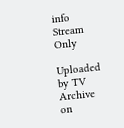info Stream Only

Uploaded by TV Archive on